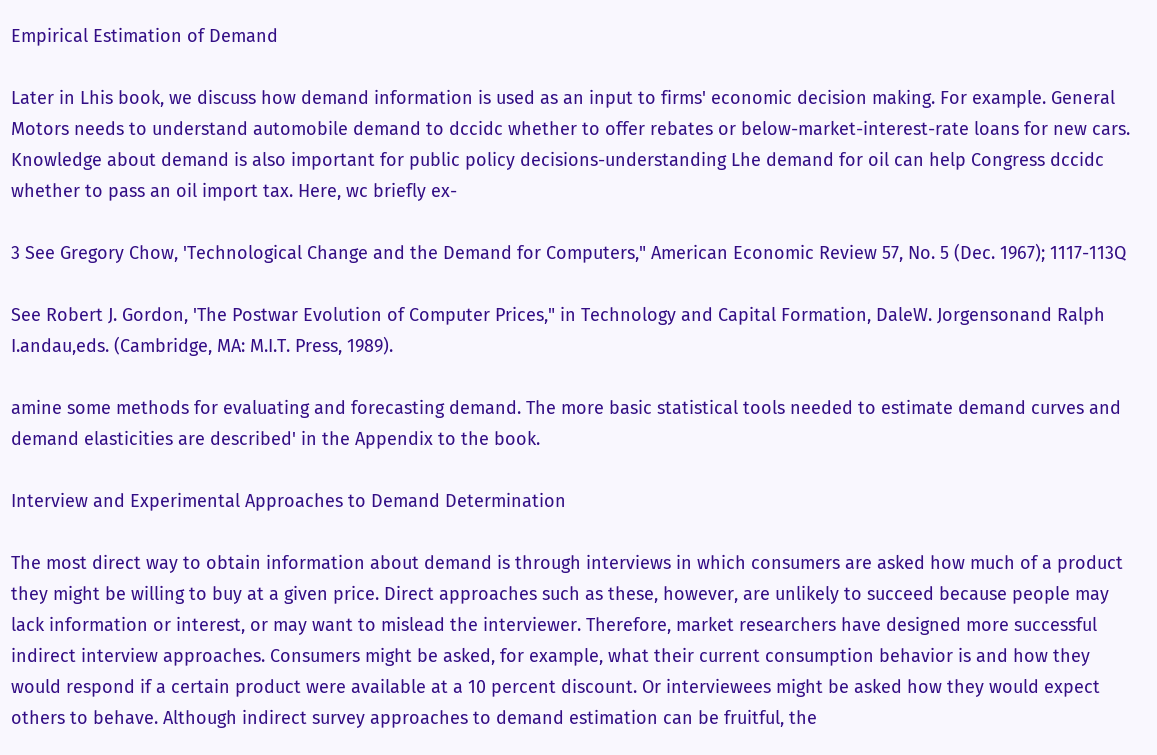Empirical Estimation of Demand

Later in Lhis book, we discuss how demand information is used as an input to firms' economic decision making. For example. General Motors needs to understand automobile demand to dccidc whether to offer rebates or below-market-interest-rate loans for new cars. Knowledge about demand is also important for public policy decisions-understanding Lhe demand for oil can help Congress dccidc whether to pass an oil import tax. Here, wc briefly ex-

3 See Gregory Chow, 'Technological Change and the Demand for Computers," American Economic Review 57, No. 5 (Dec. 1967); 1117-113Q

See Robert J. Gordon, 'The Postwar Evolution of Computer Prices," in Technology and Capital Formation, DaleW. Jorgensonand Ralph I.andau,eds. (Cambridge, MA: M.I.T. Press, 1989).

amine some methods for evaluating and forecasting demand. The more basic statistical tools needed to estimate demand curves and demand elasticities are described' in the Appendix to the book.

Interview and Experimental Approaches to Demand Determination

The most direct way to obtain information about demand is through interviews in which consumers are asked how much of a product they might be willing to buy at a given price. Direct approaches such as these, however, are unlikely to succeed because people may lack information or interest, or may want to mislead the interviewer. Therefore, market researchers have designed more successful indirect interview approaches. Consumers might be asked, for example, what their current consumption behavior is and how they would respond if a certain product were available at a 10 percent discount. Or interviewees might be asked how they would expect others to behave. Although indirect survey approaches to demand estimation can be fruitful, the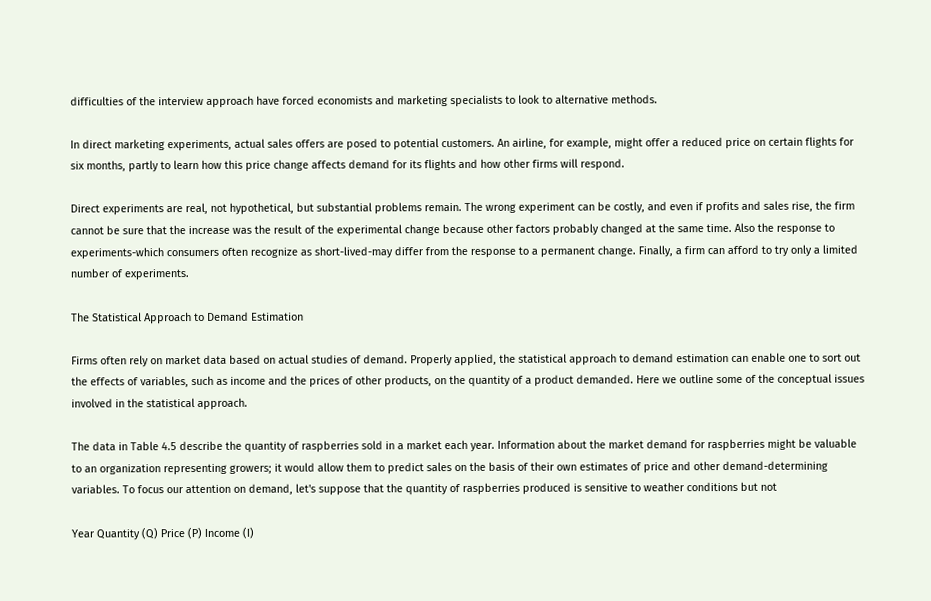difficulties of the interview approach have forced economists and marketing specialists to look to alternative methods.

In direct marketing experiments, actual sales offers are posed to potential customers. An airline, for example, might offer a reduced price on certain flights for six months, partly to learn how this price change affects demand for its flights and how other firms will respond.

Direct experiments are real, not hypothetical, but substantial problems remain. The wrong experiment can be costly, and even if profits and sales rise, the firm cannot be sure that the increase was the result of the experimental change because other factors probably changed at the same time. Also the response to experiments-which consumers often recognize as short-lived-may differ from the response to a permanent change. Finally, a firm can afford to try only a limited number of experiments.

The Statistical Approach to Demand Estimation

Firms often rely on market data based on actual studies of demand. Properly applied, the statistical approach to demand estimation can enable one to sort out the effects of variables, such as income and the prices of other products, on the quantity of a product demanded. Here we outline some of the conceptual issues involved in the statistical approach.

The data in Table 4.5 describe the quantity of raspberries sold in a market each year. Information about the market demand for raspberries might be valuable to an organization representing growers; it would allow them to predict sales on the basis of their own estimates of price and other demand-determining variables. To focus our attention on demand, let's suppose that the quantity of raspberries produced is sensitive to weather conditions but not

Year Quantity (Q) Price (P) Income (I)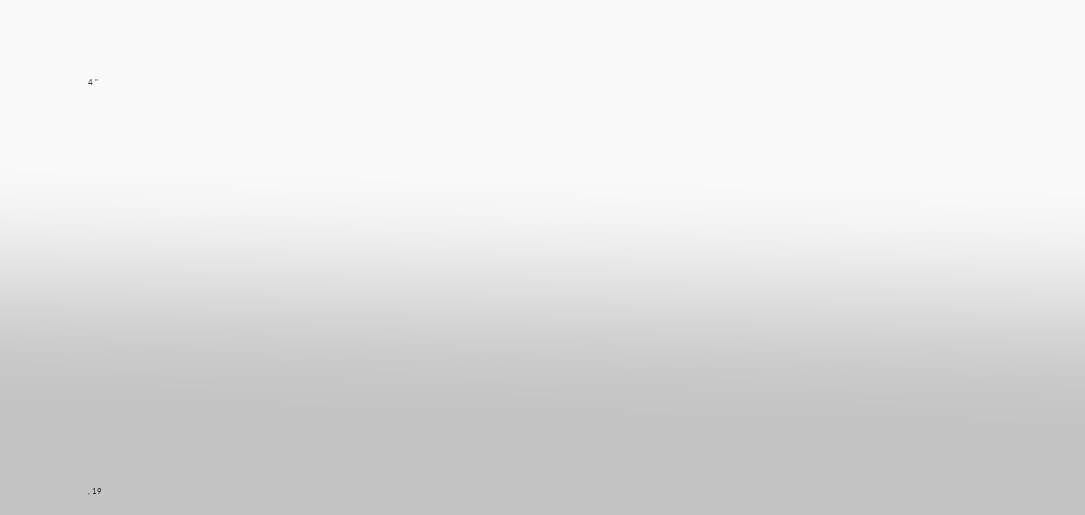4 "
























, 19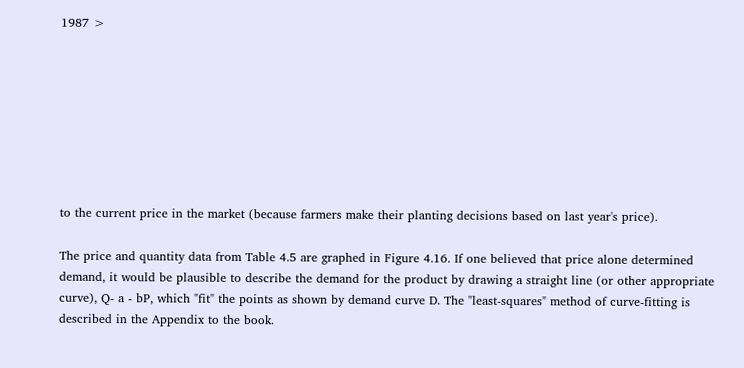1987 >








to the current price in the market (because farmers make their planting decisions based on last year's price).

The price and quantity data from Table 4.5 are graphed in Figure 4.16. If one believed that price alone determined demand, it would be plausible to describe the demand for the product by drawing a straight line (or other appropriate curve), Q- a - bP, which "fit" the points as shown by demand curve D. The "least-squares" method of curve-fitting is described in the Appendix to the book.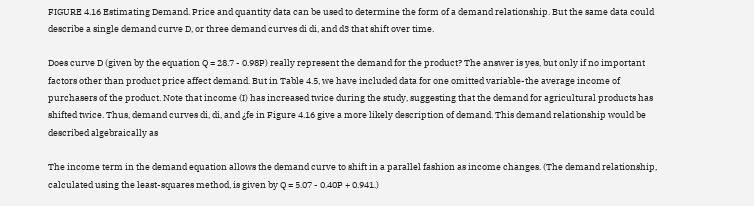FIGURE 4.16 Estimating Demand. Price and quantity data can be used to determine the form of a demand relationship. But the same data could describe a single demand curve D, or three demand curves di di, and d3 that shift over time.

Does curve D (given by the equation Q = 28.7 - 0.98P) really represent the demand for the product? The answer is yes, but only if no important factors other than product price affect demand. But in Table 4.5, we have included data for one omitted variable-the average income of purchasers of the product. Note that income (I) has increased twice during the study, suggesting that the demand for agricultural products has shifted twice. Thus, demand curves di, di, and ¿fe in Figure 4.16 give a more likely description of demand. This demand relationship would be described algebraically as

The income term in the demand equation allows the demand curve to shift in a parallel fashion as income changes. (The demand relationship, calculated using the least-squares method, is given by Q = 5.07 - 0.40P + 0.941.)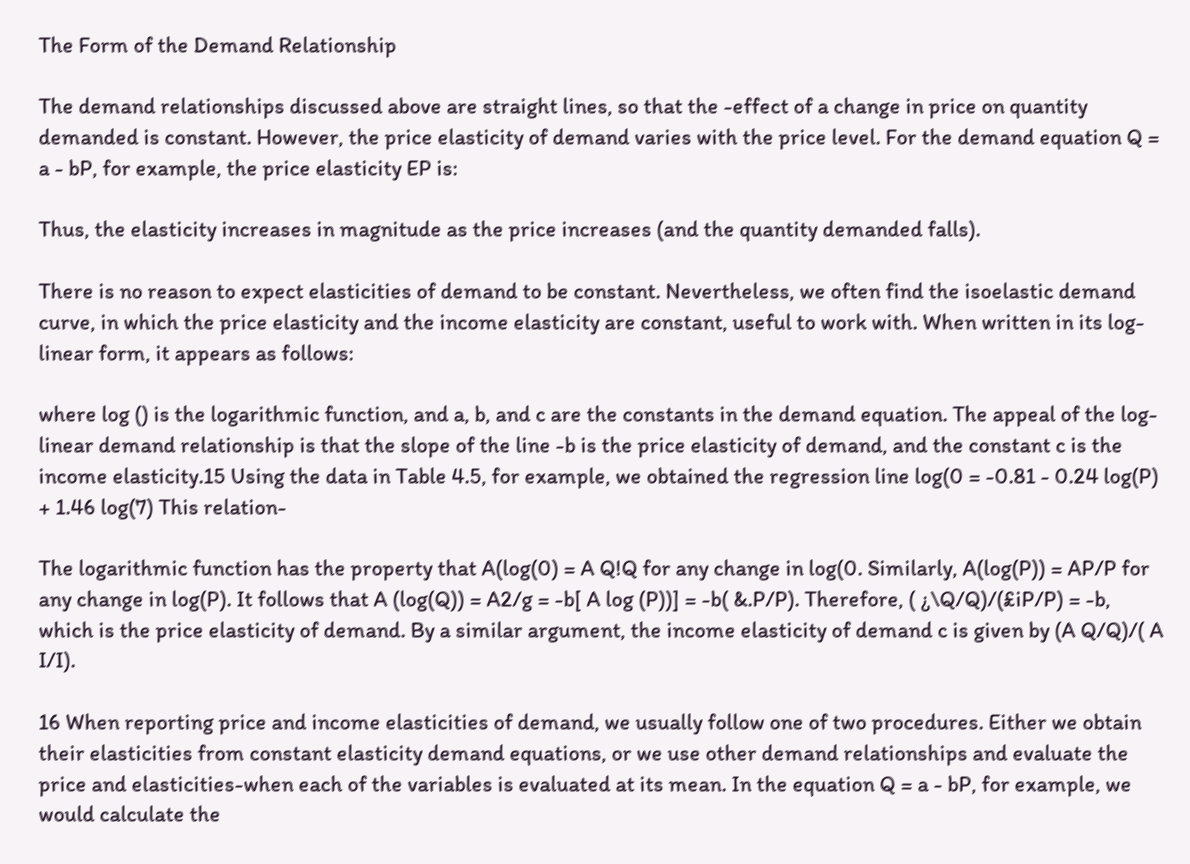The Form of the Demand Relationship

The demand relationships discussed above are straight lines, so that the -effect of a change in price on quantity demanded is constant. However, the price elasticity of demand varies with the price level. For the demand equation Q = a - bP, for example, the price elasticity EP is:

Thus, the elasticity increases in magnitude as the price increases (and the quantity demanded falls).

There is no reason to expect elasticities of demand to be constant. Nevertheless, we often find the isoelastic demand curve, in which the price elasticity and the income elasticity are constant, useful to work with. When written in its log-linear form, it appears as follows:

where log () is the logarithmic function, and a, b, and c are the constants in the demand equation. The appeal of the log-linear demand relationship is that the slope of the line -b is the price elasticity of demand, and the constant c is the income elasticity.15 Using the data in Table 4.5, for example, we obtained the regression line log(0 = -0.81 - 0.24 log(P) + 1.46 log(7) This relation-

The logarithmic function has the property that A(log(0) = A Q!Q for any change in log(0. Similarly, A(log(P)) = AP/P for any change in log(P). It follows that A (log(Q)) = A2/g = -b[ A log (P))] = -b( &.P/P). Therefore, ( ¿\Q/Q)/(£iP/P) = -b, which is the price elasticity of demand. By a similar argument, the income elasticity of demand c is given by (A Q/Q)/( A I/I).

16 When reporting price and income elasticities of demand, we usually follow one of two procedures. Either we obtain their elasticities from constant elasticity demand equations, or we use other demand relationships and evaluate the price and elasticities-when each of the variables is evaluated at its mean. In the equation Q = a - bP, for example, we would calculate the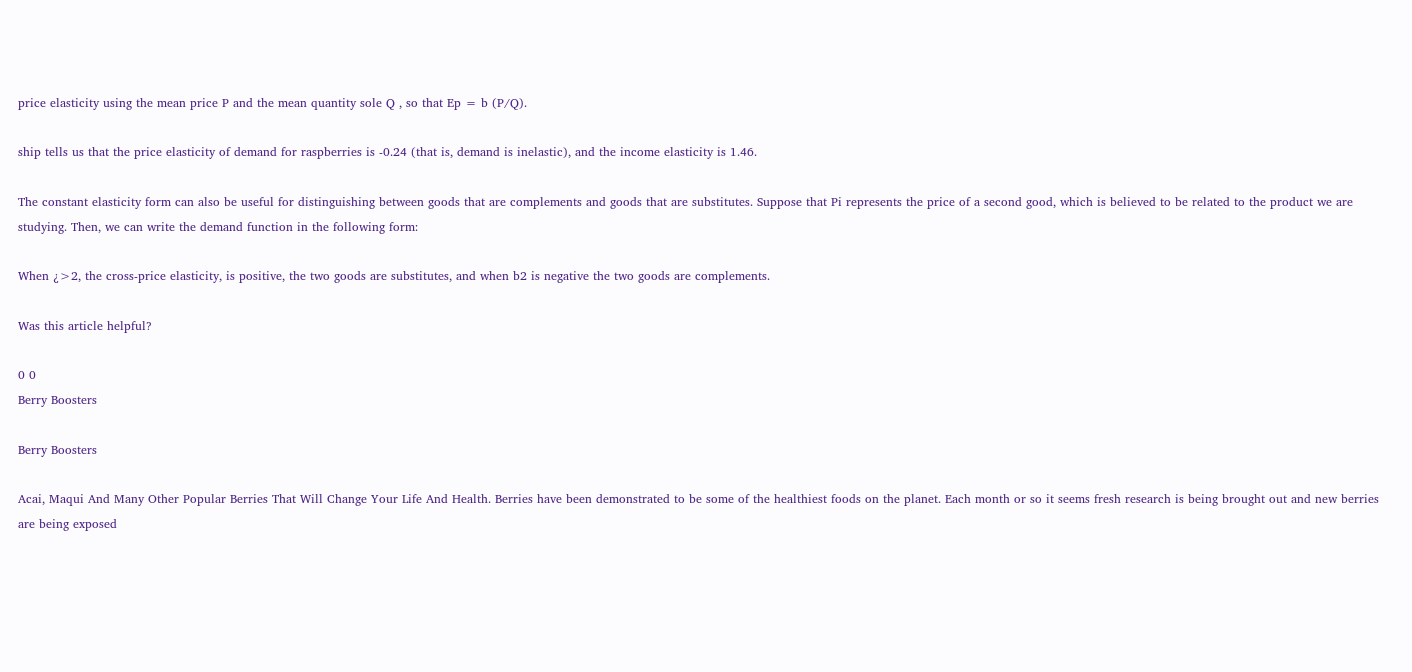price elasticity using the mean price P and the mean quantity sole Q , so that Ep = b (P/Q).

ship tells us that the price elasticity of demand for raspberries is -0.24 (that is, demand is inelastic), and the income elasticity is 1.46.

The constant elasticity form can also be useful for distinguishing between goods that are complements and goods that are substitutes. Suppose that Pi represents the price of a second good, which is believed to be related to the product we are studying. Then, we can write the demand function in the following form:

When ¿>2, the cross-price elasticity, is positive, the two goods are substitutes, and when b2 is negative the two goods are complements.

Was this article helpful?

0 0
Berry Boosters

Berry Boosters

Acai, Maqui And Many Other Popular Berries That Will Change Your Life And Health. Berries have been demonstrated to be some of the healthiest foods on the planet. Each month or so it seems fresh research is being brought out and new berries are being exposed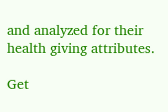and analyzed for their health giving attributes.

Get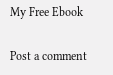My Free Ebook

Post a comment